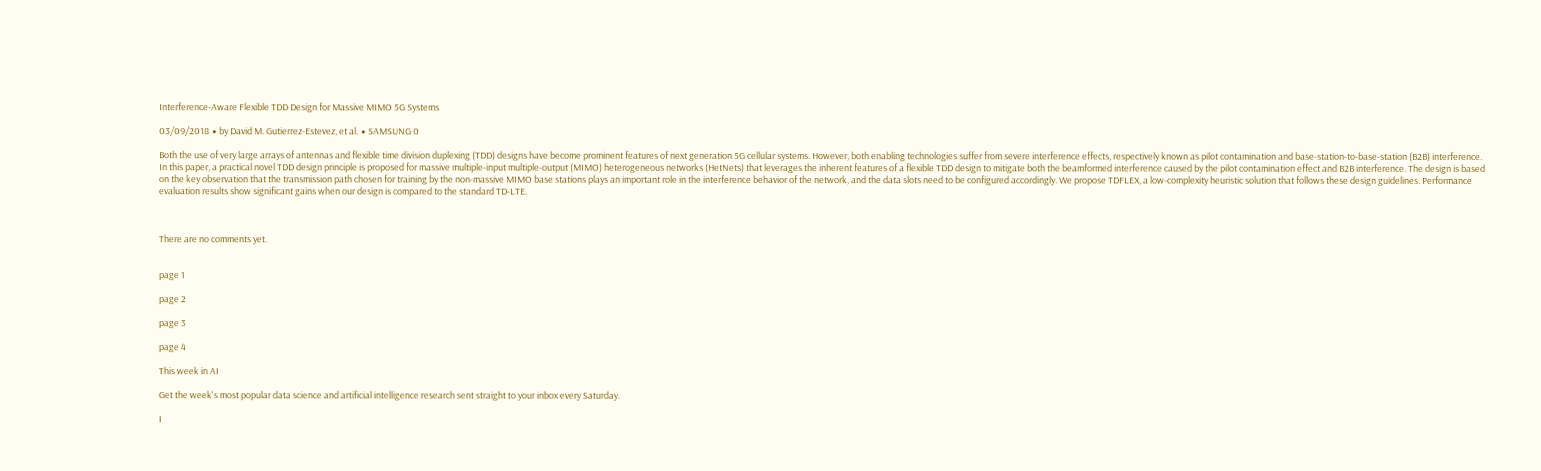Interference-Aware Flexible TDD Design for Massive MIMO 5G Systems

03/09/2018 ∙ by David M. Gutierrez-Estevez, et al. ∙ SAMSUNG 0

Both the use of very large arrays of antennas and flexible time division duplexing (TDD) designs have become prominent features of next generation 5G cellular systems. However, both enabling technologies suffer from severe interference effects, respectively known as pilot contamination and base-station-to-base-station (B2B) interference. In this paper, a practical novel TDD design principle is proposed for massive multiple-input multiple-output (MIMO) heterogeneous networks (HetNets) that leverages the inherent features of a flexible TDD design to mitigate both the beamformed interference caused by the pilot contamination effect and B2B interference. The design is based on the key observation that the transmission path chosen for training by the non-massive MIMO base stations plays an important role in the interference behavior of the network, and the data slots need to be configured accordingly. We propose TDFLEX, a low-complexity heuristic solution that follows these design guidelines. Performance evaluation results show significant gains when our design is compared to the standard TD-LTE.



There are no comments yet.


page 1

page 2

page 3

page 4

This week in AI

Get the week's most popular data science and artificial intelligence research sent straight to your inbox every Saturday.

I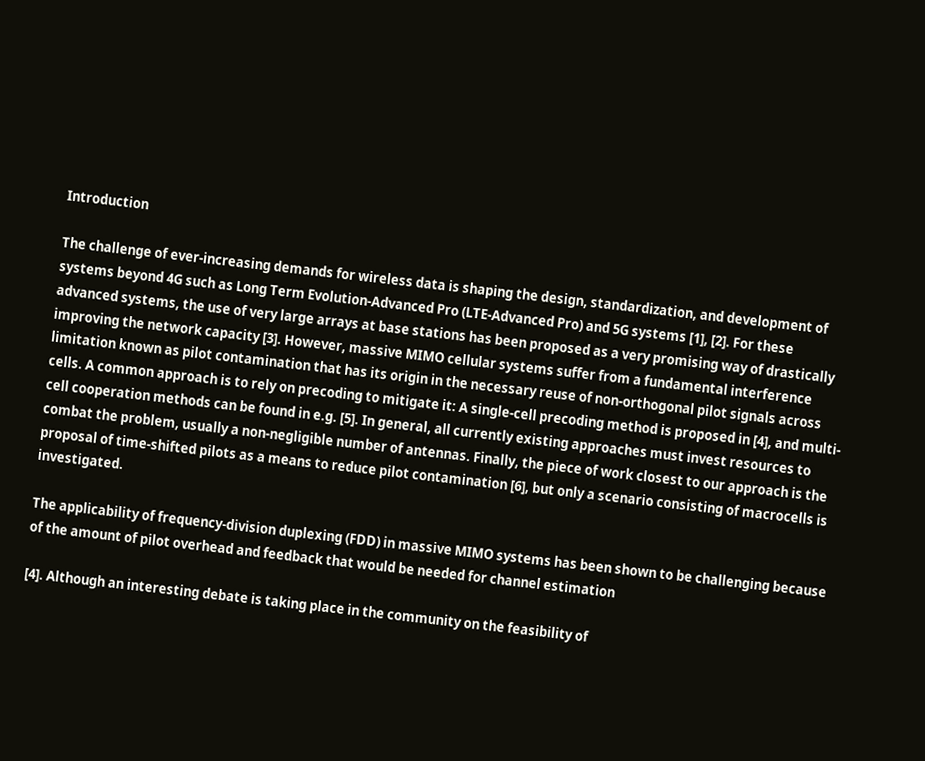Introduction

The challenge of ever-increasing demands for wireless data is shaping the design, standardization, and development of systems beyond 4G such as Long Term Evolution-Advanced Pro (LTE-Advanced Pro) and 5G systems [1], [2]. For these advanced systems, the use of very large arrays at base stations has been proposed as a very promising way of drastically improving the network capacity [3]. However, massive MIMO cellular systems suffer from a fundamental interference limitation known as pilot contamination that has its origin in the necessary reuse of non-orthogonal pilot signals across cells. A common approach is to rely on precoding to mitigate it: A single-cell precoding method is proposed in [4], and multi-cell cooperation methods can be found in e.g. [5]. In general, all currently existing approaches must invest resources to combat the problem, usually a non-negligible number of antennas. Finally, the piece of work closest to our approach is the proposal of time-shifted pilots as a means to reduce pilot contamination [6], but only a scenario consisting of macrocells is investigated.

The applicability of frequency-division duplexing (FDD) in massive MIMO systems has been shown to be challenging because of the amount of pilot overhead and feedback that would be needed for channel estimation

[4]. Although an interesting debate is taking place in the community on the feasibility of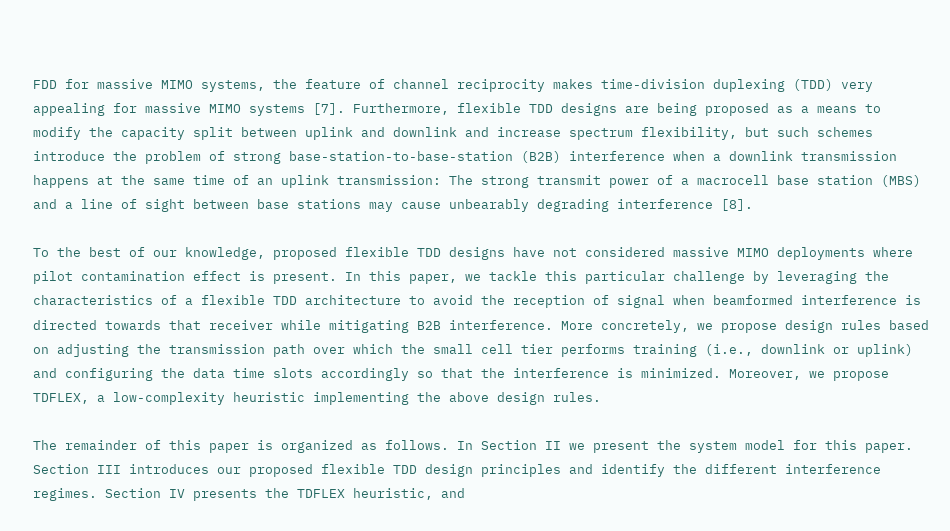FDD for massive MIMO systems, the feature of channel reciprocity makes time-division duplexing (TDD) very appealing for massive MIMO systems [7]. Furthermore, flexible TDD designs are being proposed as a means to modify the capacity split between uplink and downlink and increase spectrum flexibility, but such schemes introduce the problem of strong base-station-to-base-station (B2B) interference when a downlink transmission happens at the same time of an uplink transmission: The strong transmit power of a macrocell base station (MBS) and a line of sight between base stations may cause unbearably degrading interference [8].

To the best of our knowledge, proposed flexible TDD designs have not considered massive MIMO deployments where pilot contamination effect is present. In this paper, we tackle this particular challenge by leveraging the characteristics of a flexible TDD architecture to avoid the reception of signal when beamformed interference is directed towards that receiver while mitigating B2B interference. More concretely, we propose design rules based on adjusting the transmission path over which the small cell tier performs training (i.e., downlink or uplink) and configuring the data time slots accordingly so that the interference is minimized. Moreover, we propose TDFLEX, a low-complexity heuristic implementing the above design rules.

The remainder of this paper is organized as follows. In Section II we present the system model for this paper. Section III introduces our proposed flexible TDD design principles and identify the different interference regimes. Section IV presents the TDFLEX heuristic, and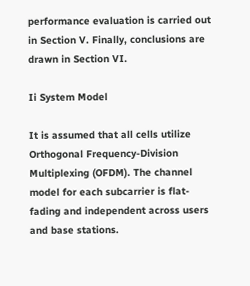performance evaluation is carried out in Section V. Finally, conclusions are drawn in Section VI.

Ii System Model

It is assumed that all cells utilize Orthogonal Frequency-Division Multiplexing (OFDM). The channel model for each subcarrier is flat-fading and independent across users and base stations.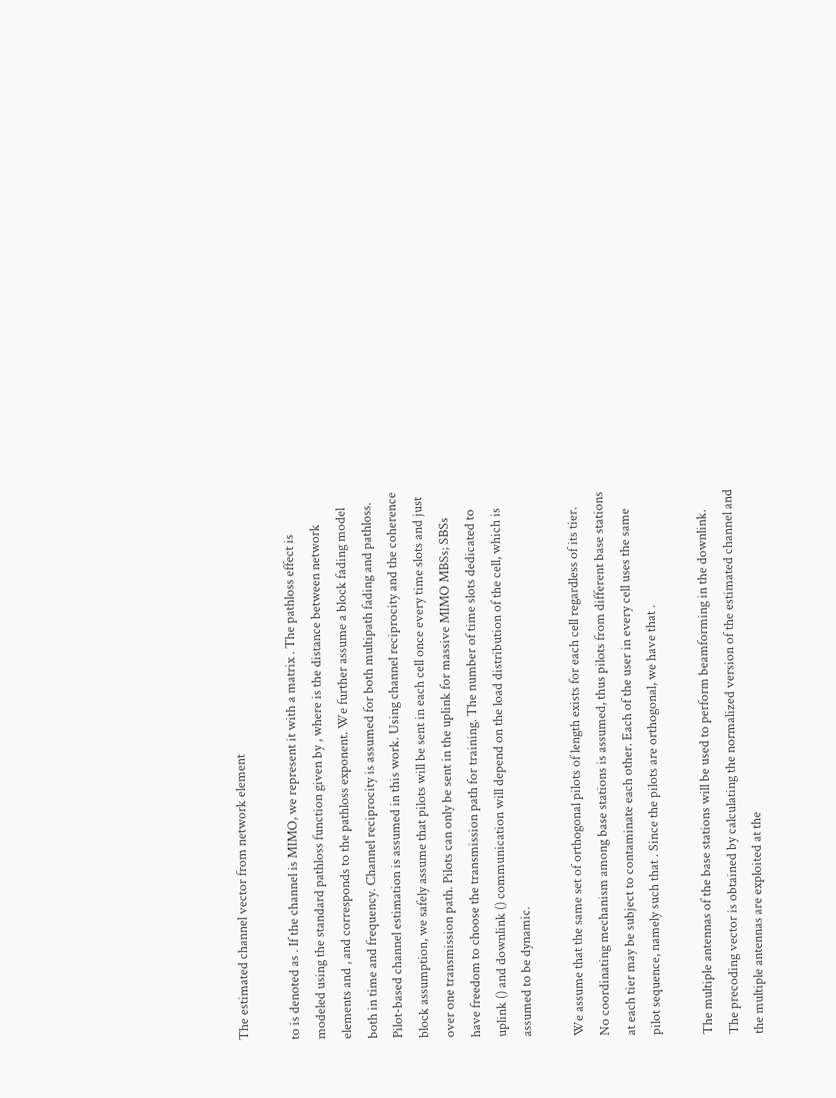The estimated channel vector from network element

to is denoted as . If the channel is MIMO, we represent it with a matrix . The pathloss effect is modeled using the standard pathloss function given by , where is the distance between network elements and , and corresponds to the pathloss exponent. We further assume a block fading model both in time and frequency. Channel reciprocity is assumed for both multipath fading and pathloss. Pilot-based channel estimation is assumed in this work. Using channel reciprocity and the coherence block assumption, we safely assume that pilots will be sent in each cell once every time slots and just over one transmission path. Pilots can only be sent in the uplink for massive MIMO MBSs; SBSs have freedom to choose the transmission path for training. The number of time slots dedicated to uplink () and downlink () communication will depend on the load distribution of the cell, which is assumed to be dynamic.

We assume that the same set of orthogonal pilots of length exists for each cell regardless of its tier. No coordinating mechanism among base stations is assumed, thus pilots from different base stations at each tier may be subject to contaminate each other. Each of the user in every cell uses the same pilot sequence, namely such that . Since the pilots are orthogonal, we have that .

The multiple antennas of the base stations will be used to perform beamforming in the downlink. The precoding vector is obtained by calculating the normalized version of the estimated channel and the multiple antennas are exploited at the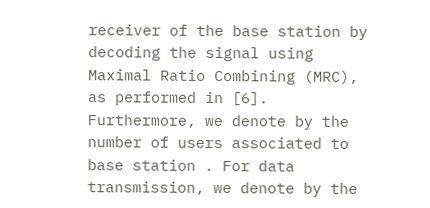receiver of the base station by decoding the signal using Maximal Ratio Combining (MRC), as performed in [6]. Furthermore, we denote by the number of users associated to base station . For data transmission, we denote by the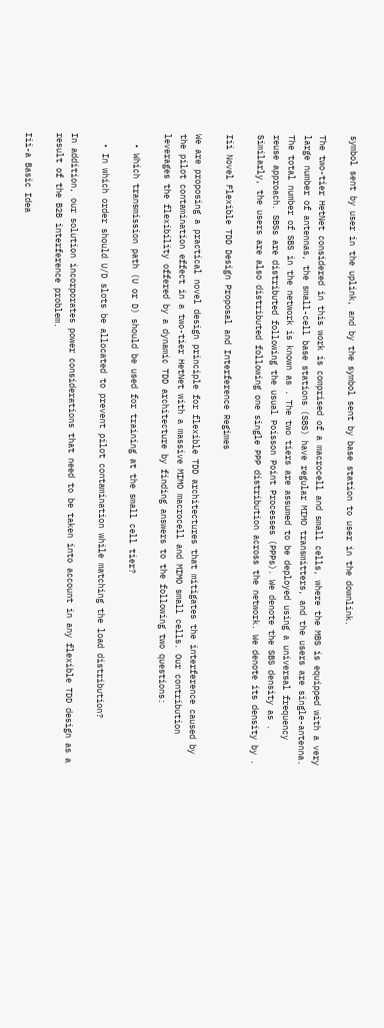symbol sent by user in the uplink, and by the symbol sent by base station to user in the downlink.

The two-tier HetNet considered in this work is comprised of a macrocell and small cells, where the MBS is equipped with a very large number of antennas, the small-cell base stations (SBS) have regular MIMO transmitters, and the users are single-antenna. The total number of SBS in the network is known as . The two tiers are assumed to be deployed using a universal frequency reuse approach. SBSs are distributed following the usual Poisson Point Processes (PPPs). We denote the SBS density as . Similarly, the users are also distributed following one single PPP distribution across the network. We denote its density by .

Iii Novel Flexible TDD Design Proposal and Interference Regimes

We are proposing a practical novel design principle for flexible TDD architectures that mitigates the interference caused by the pilot contamination effect in a two-tier HetNet with a massive MIMO macrocell and MIMO small cells. Our contribution leverages the flexibility offered by a dynamic TDD architecture by finding answers to the following two questions:

  • Which transmission path (U or D) should be used for training at the small cell tier?

  • In which order should U/D slots be allocated to prevent pilot contamination while matching the load distribution?

In addition, our solution incorporates power considerations that need to be taken into account in any flexible TDD design as a result of the B2B interference problem.

Iii-a Basic Idea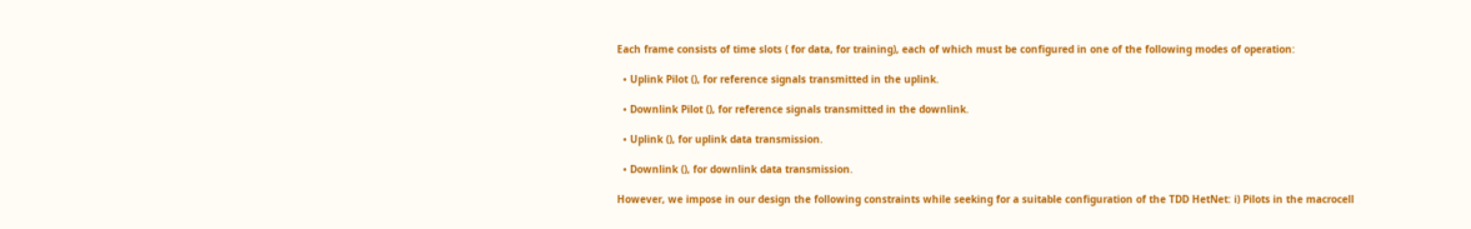Each frame consists of time slots ( for data, for training), each of which must be configured in one of the following modes of operation:

  • Uplink Pilot (), for reference signals transmitted in the uplink.

  • Downlink Pilot (), for reference signals transmitted in the downlink.

  • Uplink (), for uplink data transmission.

  • Downlink (), for downlink data transmission.

However, we impose in our design the following constraints while seeking for a suitable configuration of the TDD HetNet: i) Pilots in the macrocell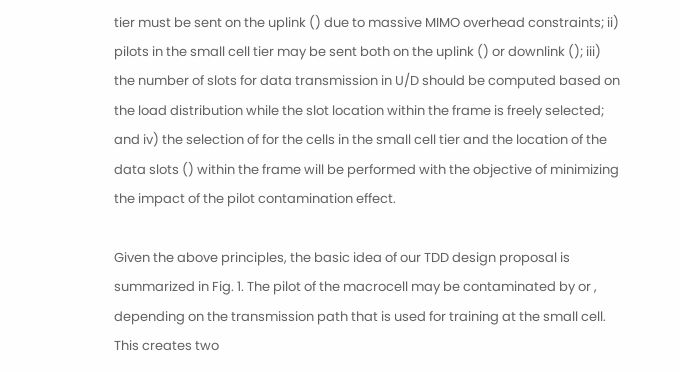tier must be sent on the uplink () due to massive MIMO overhead constraints; ii) pilots in the small cell tier may be sent both on the uplink () or downlink (); iii) the number of slots for data transmission in U/D should be computed based on the load distribution while the slot location within the frame is freely selected; and iv) the selection of for the cells in the small cell tier and the location of the data slots () within the frame will be performed with the objective of minimizing the impact of the pilot contamination effect.

Given the above principles, the basic idea of our TDD design proposal is summarized in Fig. 1. The pilot of the macrocell may be contaminated by or , depending on the transmission path that is used for training at the small cell. This creates two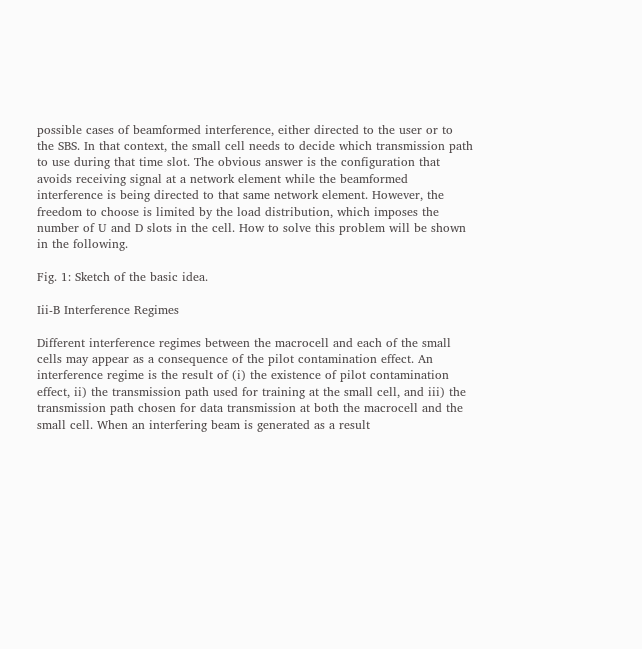possible cases of beamformed interference, either directed to the user or to the SBS. In that context, the small cell needs to decide which transmission path to use during that time slot. The obvious answer is the configuration that avoids receiving signal at a network element while the beamformed interference is being directed to that same network element. However, the freedom to choose is limited by the load distribution, which imposes the number of U and D slots in the cell. How to solve this problem will be shown in the following.

Fig. 1: Sketch of the basic idea.

Iii-B Interference Regimes

Different interference regimes between the macrocell and each of the small cells may appear as a consequence of the pilot contamination effect. An interference regime is the result of (i) the existence of pilot contamination effect, ii) the transmission path used for training at the small cell, and iii) the transmission path chosen for data transmission at both the macrocell and the small cell. When an interfering beam is generated as a result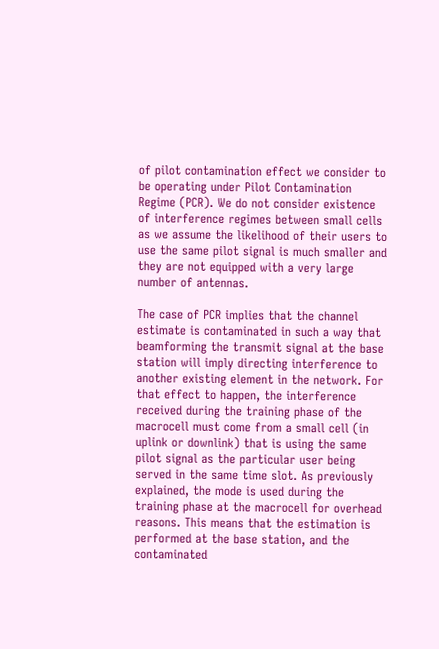of pilot contamination effect we consider to be operating under Pilot Contamination Regime (PCR). We do not consider existence of interference regimes between small cells as we assume the likelihood of their users to use the same pilot signal is much smaller and they are not equipped with a very large number of antennas.

The case of PCR implies that the channel estimate is contaminated in such a way that beamforming the transmit signal at the base station will imply directing interference to another existing element in the network. For that effect to happen, the interference received during the training phase of the macrocell must come from a small cell (in uplink or downlink) that is using the same pilot signal as the particular user being served in the same time slot. As previously explained, the mode is used during the training phase at the macrocell for overhead reasons. This means that the estimation is performed at the base station, and the contaminated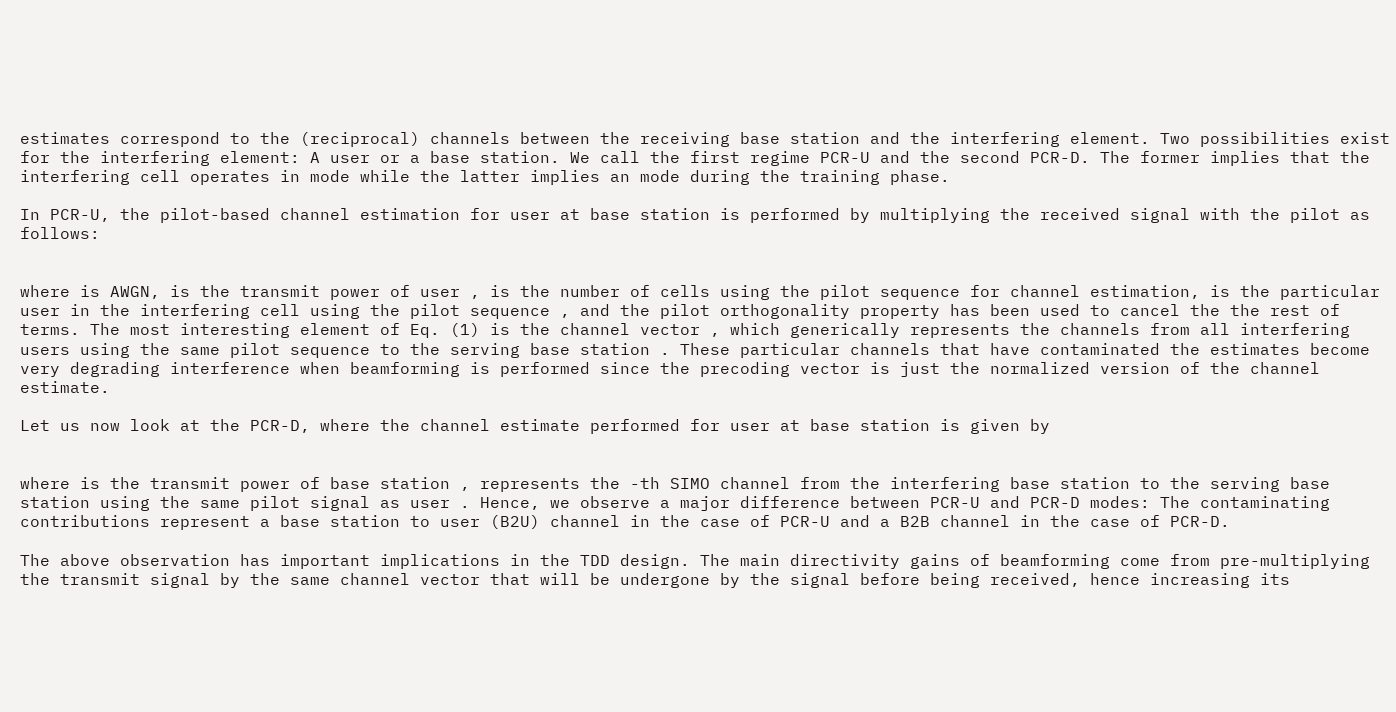estimates correspond to the (reciprocal) channels between the receiving base station and the interfering element. Two possibilities exist for the interfering element: A user or a base station. We call the first regime PCR-U and the second PCR-D. The former implies that the interfering cell operates in mode while the latter implies an mode during the training phase.

In PCR-U, the pilot-based channel estimation for user at base station is performed by multiplying the received signal with the pilot as follows:


where is AWGN, is the transmit power of user , is the number of cells using the pilot sequence for channel estimation, is the particular user in the interfering cell using the pilot sequence , and the pilot orthogonality property has been used to cancel the the rest of terms. The most interesting element of Eq. (1) is the channel vector , which generically represents the channels from all interfering users using the same pilot sequence to the serving base station . These particular channels that have contaminated the estimates become very degrading interference when beamforming is performed since the precoding vector is just the normalized version of the channel estimate.

Let us now look at the PCR-D, where the channel estimate performed for user at base station is given by


where is the transmit power of base station , represents the -th SIMO channel from the interfering base station to the serving base station using the same pilot signal as user . Hence, we observe a major difference between PCR-U and PCR-D modes: The contaminating contributions represent a base station to user (B2U) channel in the case of PCR-U and a B2B channel in the case of PCR-D.

The above observation has important implications in the TDD design. The main directivity gains of beamforming come from pre-multiplying the transmit signal by the same channel vector that will be undergone by the signal before being received, hence increasing its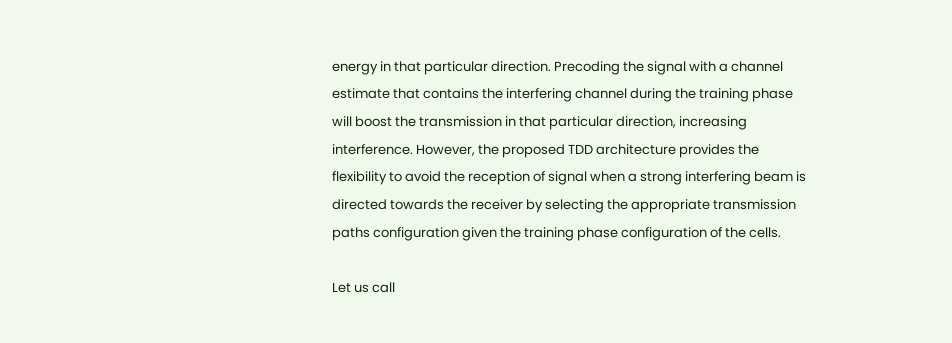energy in that particular direction. Precoding the signal with a channel estimate that contains the interfering channel during the training phase will boost the transmission in that particular direction, increasing interference. However, the proposed TDD architecture provides the flexibility to avoid the reception of signal when a strong interfering beam is directed towards the receiver by selecting the appropriate transmission paths configuration given the training phase configuration of the cells.

Let us call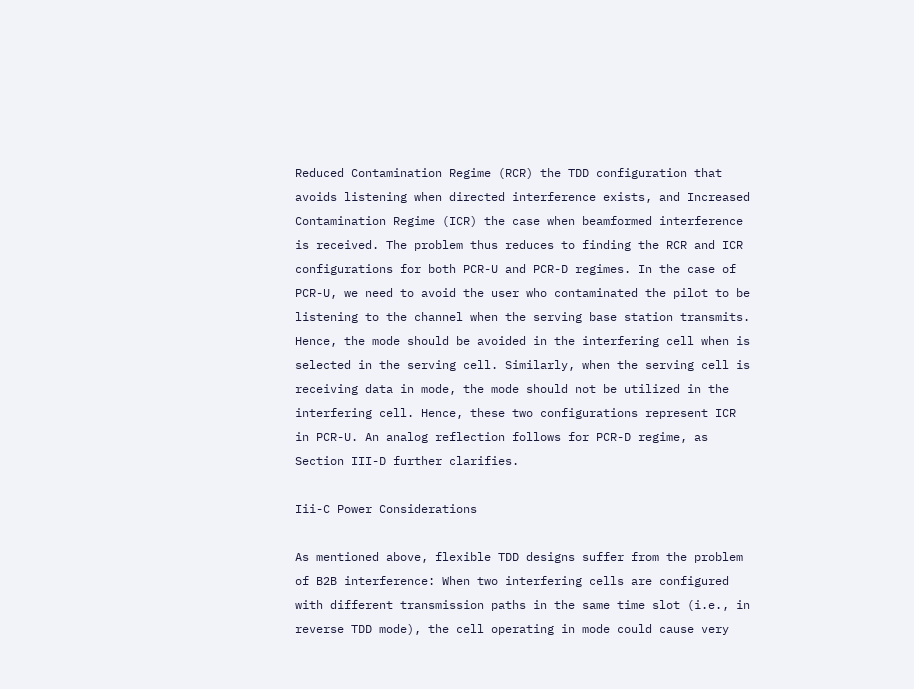Reduced Contamination Regime (RCR) the TDD configuration that avoids listening when directed interference exists, and Increased Contamination Regime (ICR) the case when beamformed interference is received. The problem thus reduces to finding the RCR and ICR configurations for both PCR-U and PCR-D regimes. In the case of PCR-U, we need to avoid the user who contaminated the pilot to be listening to the channel when the serving base station transmits. Hence, the mode should be avoided in the interfering cell when is selected in the serving cell. Similarly, when the serving cell is receiving data in mode, the mode should not be utilized in the interfering cell. Hence, these two configurations represent ICR in PCR-U. An analog reflection follows for PCR-D regime, as Section III-D further clarifies.

Iii-C Power Considerations

As mentioned above, flexible TDD designs suffer from the problem of B2B interference: When two interfering cells are configured with different transmission paths in the same time slot (i.e., in reverse TDD mode), the cell operating in mode could cause very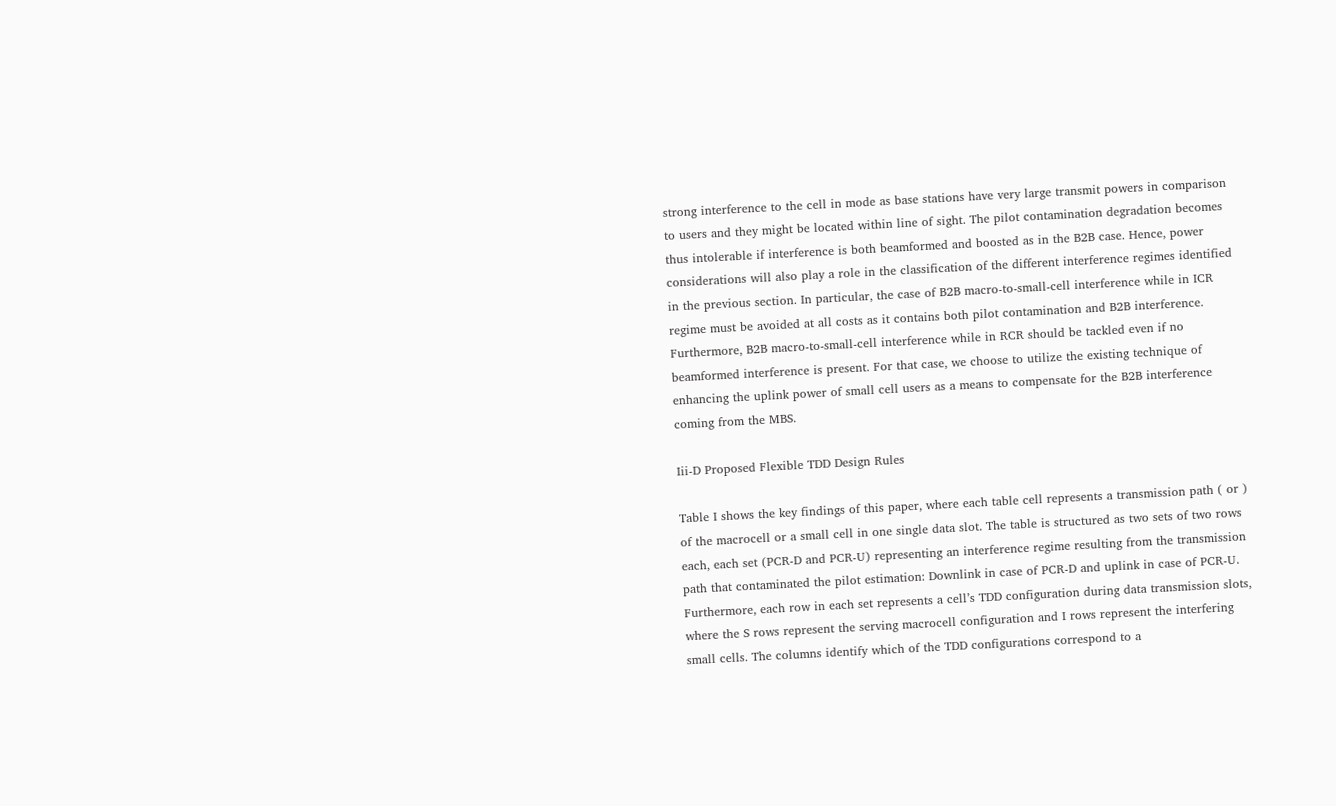strong interference to the cell in mode as base stations have very large transmit powers in comparison to users and they might be located within line of sight. The pilot contamination degradation becomes thus intolerable if interference is both beamformed and boosted as in the B2B case. Hence, power considerations will also play a role in the classification of the different interference regimes identified in the previous section. In particular, the case of B2B macro-to-small-cell interference while in ICR regime must be avoided at all costs as it contains both pilot contamination and B2B interference. Furthermore, B2B macro-to-small-cell interference while in RCR should be tackled even if no beamformed interference is present. For that case, we choose to utilize the existing technique of enhancing the uplink power of small cell users as a means to compensate for the B2B interference coming from the MBS.

Iii-D Proposed Flexible TDD Design Rules

Table I shows the key findings of this paper, where each table cell represents a transmission path ( or ) of the macrocell or a small cell in one single data slot. The table is structured as two sets of two rows each, each set (PCR-D and PCR-U) representing an interference regime resulting from the transmission path that contaminated the pilot estimation: Downlink in case of PCR-D and uplink in case of PCR-U. Furthermore, each row in each set represents a cell’s TDD configuration during data transmission slots, where the S rows represent the serving macrocell configuration and I rows represent the interfering small cells. The columns identify which of the TDD configurations correspond to a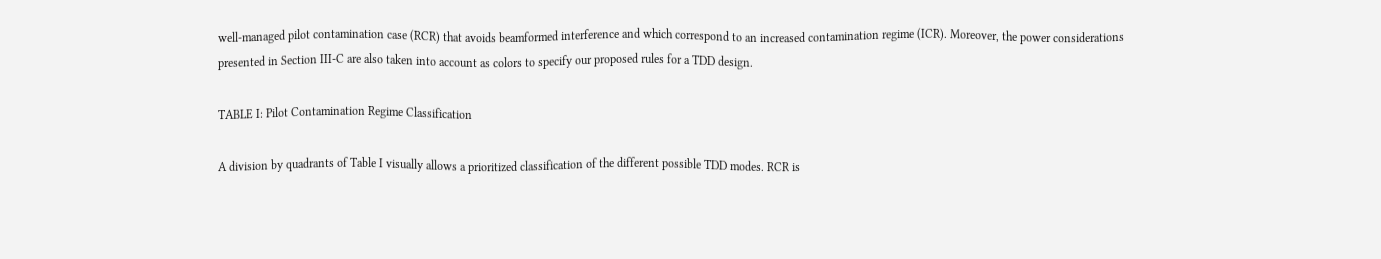well-managed pilot contamination case (RCR) that avoids beamformed interference and which correspond to an increased contamination regime (ICR). Moreover, the power considerations presented in Section III-C are also taken into account as colors to specify our proposed rules for a TDD design.

TABLE I: Pilot Contamination Regime Classification

A division by quadrants of Table I visually allows a prioritized classification of the different possible TDD modes. RCR is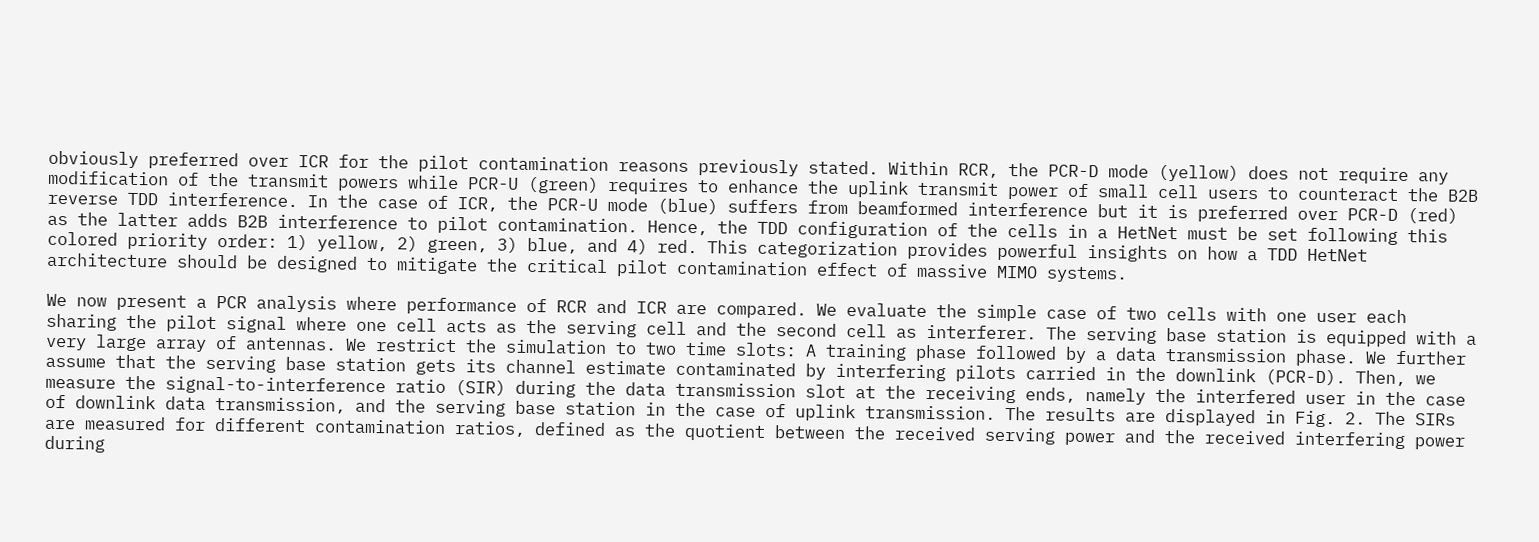obviously preferred over ICR for the pilot contamination reasons previously stated. Within RCR, the PCR-D mode (yellow) does not require any modification of the transmit powers while PCR-U (green) requires to enhance the uplink transmit power of small cell users to counteract the B2B reverse TDD interference. In the case of ICR, the PCR-U mode (blue) suffers from beamformed interference but it is preferred over PCR-D (red) as the latter adds B2B interference to pilot contamination. Hence, the TDD configuration of the cells in a HetNet must be set following this colored priority order: 1) yellow, 2) green, 3) blue, and 4) red. This categorization provides powerful insights on how a TDD HetNet architecture should be designed to mitigate the critical pilot contamination effect of massive MIMO systems.

We now present a PCR analysis where performance of RCR and ICR are compared. We evaluate the simple case of two cells with one user each sharing the pilot signal where one cell acts as the serving cell and the second cell as interferer. The serving base station is equipped with a very large array of antennas. We restrict the simulation to two time slots: A training phase followed by a data transmission phase. We further assume that the serving base station gets its channel estimate contaminated by interfering pilots carried in the downlink (PCR-D). Then, we measure the signal-to-interference ratio (SIR) during the data transmission slot at the receiving ends, namely the interfered user in the case of downlink data transmission, and the serving base station in the case of uplink transmission. The results are displayed in Fig. 2. The SIRs are measured for different contamination ratios, defined as the quotient between the received serving power and the received interfering power during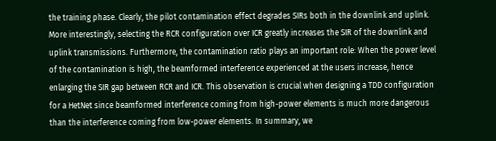the training phase. Clearly, the pilot contamination effect degrades SIRs both in the downlink and uplink. More interestingly, selecting the RCR configuration over ICR greatly increases the SIR of the downlink and uplink transmissions. Furthermore, the contamination ratio plays an important role: When the power level of the contamination is high, the beamformed interference experienced at the users increase, hence enlarging the SIR gap between RCR and ICR. This observation is crucial when designing a TDD configuration for a HetNet since beamformed interference coming from high-power elements is much more dangerous than the interference coming from low-power elements. In summary, we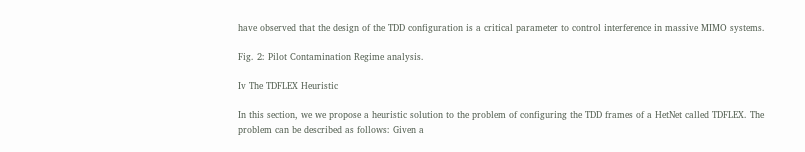have observed that the design of the TDD configuration is a critical parameter to control interference in massive MIMO systems.

Fig. 2: Pilot Contamination Regime analysis.

Iv The TDFLEX Heuristic

In this section, we we propose a heuristic solution to the problem of configuring the TDD frames of a HetNet called TDFLEX. The problem can be described as follows: Given a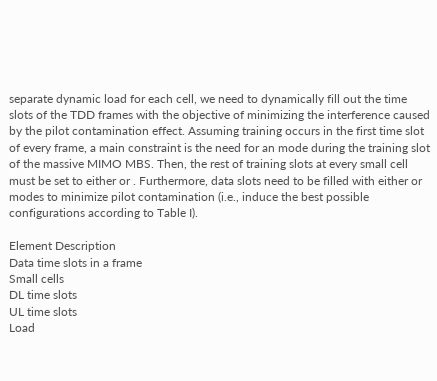separate dynamic load for each cell, we need to dynamically fill out the time slots of the TDD frames with the objective of minimizing the interference caused by the pilot contamination effect. Assuming training occurs in the first time slot of every frame, a main constraint is the need for an mode during the training slot of the massive MIMO MBS. Then, the rest of training slots at every small cell must be set to either or . Furthermore, data slots need to be filled with either or modes to minimize pilot contamination (i.e., induce the best possible configurations according to Table I).

Element Description
Data time slots in a frame
Small cells
DL time slots
UL time slots
Load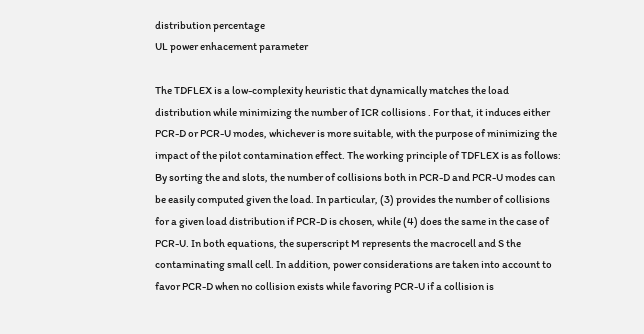distribution percentage
UL power enhacement parameter

The TDFLEX is a low-complexity heuristic that dynamically matches the load distribution while minimizing the number of ICR collisions . For that, it induces either PCR-D or PCR-U modes, whichever is more suitable, with the purpose of minimizing the impact of the pilot contamination effect. The working principle of TDFLEX is as follows: By sorting the and slots, the number of collisions both in PCR-D and PCR-U modes can be easily computed given the load. In particular, (3) provides the number of collisions for a given load distribution if PCR-D is chosen, while (4) does the same in the case of PCR-U. In both equations, the superscript M represents the macrocell and S the contaminating small cell. In addition, power considerations are taken into account to favor PCR-D when no collision exists while favoring PCR-U if a collision is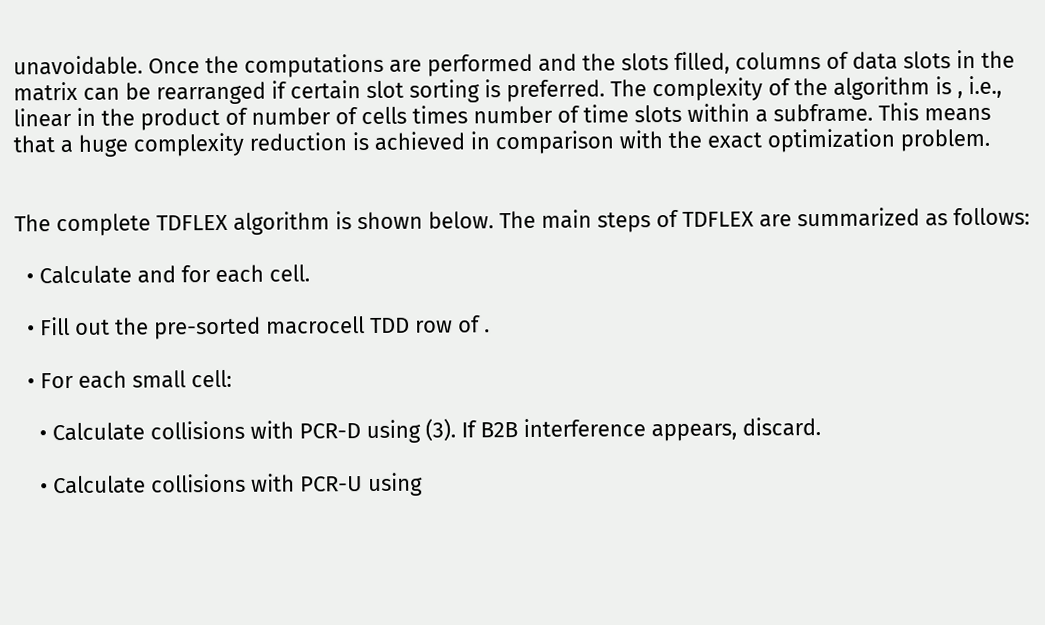unavoidable. Once the computations are performed and the slots filled, columns of data slots in the matrix can be rearranged if certain slot sorting is preferred. The complexity of the algorithm is , i.e., linear in the product of number of cells times number of time slots within a subframe. This means that a huge complexity reduction is achieved in comparison with the exact optimization problem.


The complete TDFLEX algorithm is shown below. The main steps of TDFLEX are summarized as follows:

  • Calculate and for each cell.

  • Fill out the pre-sorted macrocell TDD row of .

  • For each small cell:

    • Calculate collisions with PCR-D using (3). If B2B interference appears, discard.

    • Calculate collisions with PCR-U using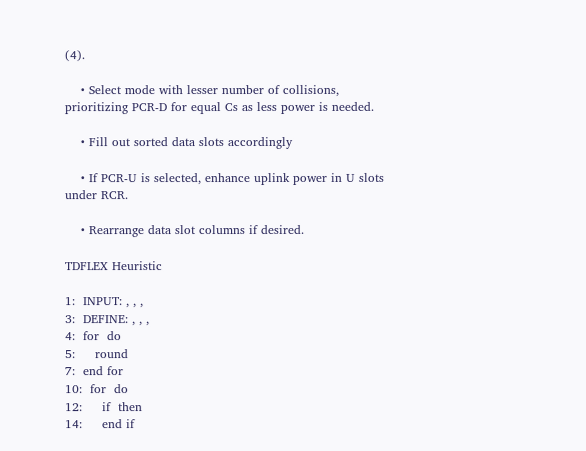(4).

    • Select mode with lesser number of collisions, prioritizing PCR-D for equal Cs as less power is needed.

    • Fill out sorted data slots accordingly

    • If PCR-U is selected, enhance uplink power in U slots under RCR.

    • Rearrange data slot columns if desired.

TDFLEX Heuristic

1:  INPUT: , , ,
3:  DEFINE: , , ,
4:  for  do
5:     round
7:  end for
10:  for  do
12:     if  then
14:     end if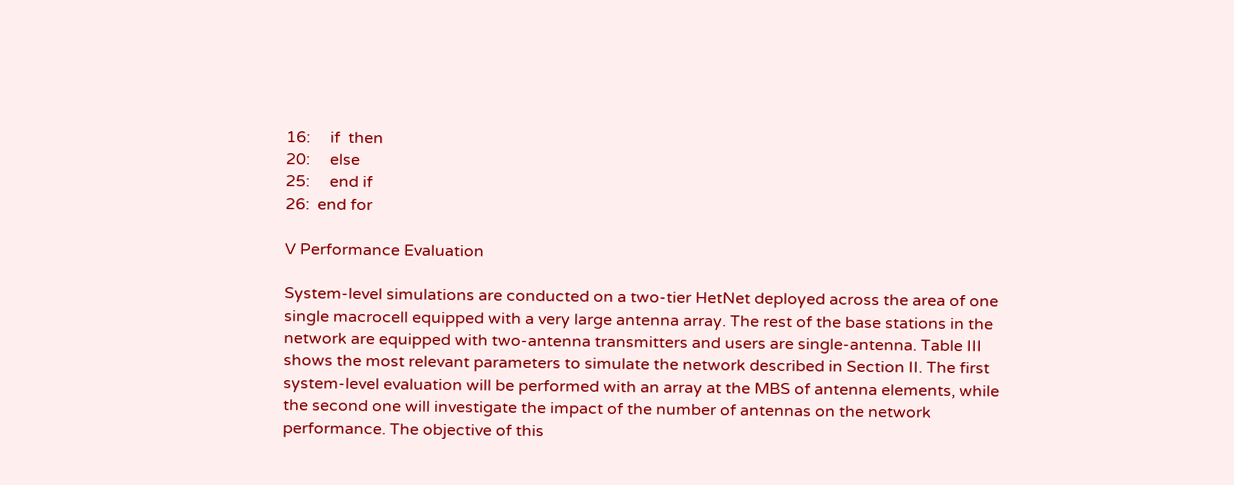16:     if  then
20:     else
25:     end if
26:  end for

V Performance Evaluation

System-level simulations are conducted on a two-tier HetNet deployed across the area of one single macrocell equipped with a very large antenna array. The rest of the base stations in the network are equipped with two-antenna transmitters and users are single-antenna. Table III shows the most relevant parameters to simulate the network described in Section II. The first system-level evaluation will be performed with an array at the MBS of antenna elements, while the second one will investigate the impact of the number of antennas on the network performance. The objective of this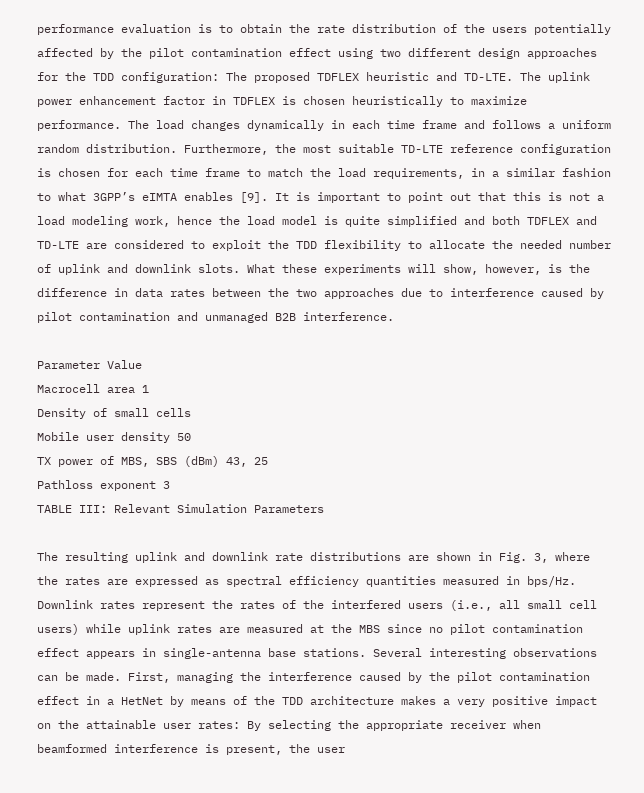performance evaluation is to obtain the rate distribution of the users potentially affected by the pilot contamination effect using two different design approaches for the TDD configuration: The proposed TDFLEX heuristic and TD-LTE. The uplink power enhancement factor in TDFLEX is chosen heuristically to maximize performance. The load changes dynamically in each time frame and follows a uniform random distribution. Furthermore, the most suitable TD-LTE reference configuration is chosen for each time frame to match the load requirements, in a similar fashion to what 3GPP’s eIMTA enables [9]. It is important to point out that this is not a load modeling work, hence the load model is quite simplified and both TDFLEX and TD-LTE are considered to exploit the TDD flexibility to allocate the needed number of uplink and downlink slots. What these experiments will show, however, is the difference in data rates between the two approaches due to interference caused by pilot contamination and unmanaged B2B interference.

Parameter Value
Macrocell area 1
Density of small cells
Mobile user density 50
TX power of MBS, SBS (dBm) 43, 25
Pathloss exponent 3
TABLE III: Relevant Simulation Parameters

The resulting uplink and downlink rate distributions are shown in Fig. 3, where the rates are expressed as spectral efficiency quantities measured in bps/Hz. Downlink rates represent the rates of the interfered users (i.e., all small cell users) while uplink rates are measured at the MBS since no pilot contamination effect appears in single-antenna base stations. Several interesting observations can be made. First, managing the interference caused by the pilot contamination effect in a HetNet by means of the TDD architecture makes a very positive impact on the attainable user rates: By selecting the appropriate receiver when beamformed interference is present, the user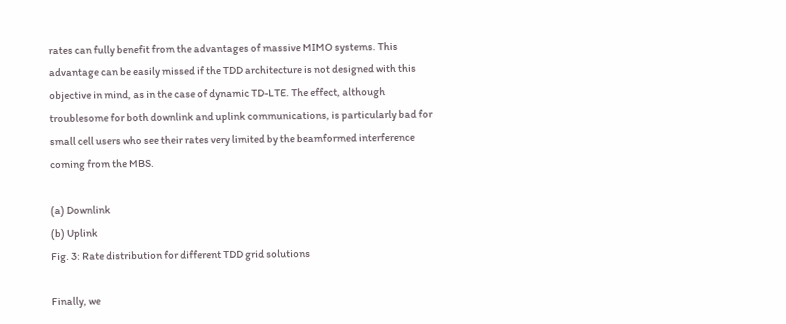rates can fully benefit from the advantages of massive MIMO systems. This advantage can be easily missed if the TDD architecture is not designed with this objective in mind, as in the case of dynamic TD-LTE. The effect, although troublesome for both downlink and uplink communications, is particularly bad for small cell users who see their rates very limited by the beamformed interference coming from the MBS.

(a) Downlink
(b) Uplink
Fig. 3: Rate distribution for different TDD grid solutions

Finally, we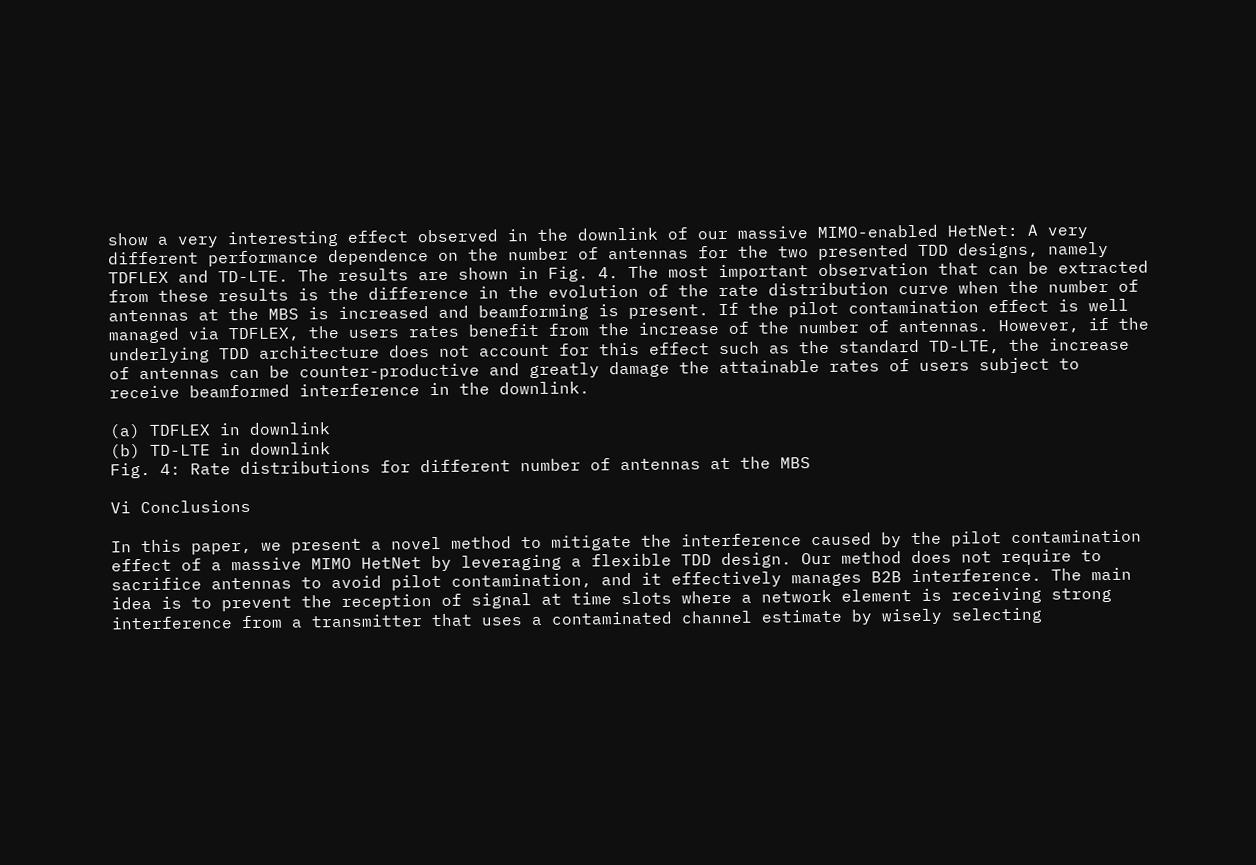show a very interesting effect observed in the downlink of our massive MIMO-enabled HetNet: A very different performance dependence on the number of antennas for the two presented TDD designs, namely TDFLEX and TD-LTE. The results are shown in Fig. 4. The most important observation that can be extracted from these results is the difference in the evolution of the rate distribution curve when the number of antennas at the MBS is increased and beamforming is present. If the pilot contamination effect is well managed via TDFLEX, the users rates benefit from the increase of the number of antennas. However, if the underlying TDD architecture does not account for this effect such as the standard TD-LTE, the increase of antennas can be counter-productive and greatly damage the attainable rates of users subject to receive beamformed interference in the downlink.

(a) TDFLEX in downlink
(b) TD-LTE in downlink
Fig. 4: Rate distributions for different number of antennas at the MBS

Vi Conclusions

In this paper, we present a novel method to mitigate the interference caused by the pilot contamination effect of a massive MIMO HetNet by leveraging a flexible TDD design. Our method does not require to sacrifice antennas to avoid pilot contamination, and it effectively manages B2B interference. The main idea is to prevent the reception of signal at time slots where a network element is receiving strong interference from a transmitter that uses a contaminated channel estimate by wisely selecting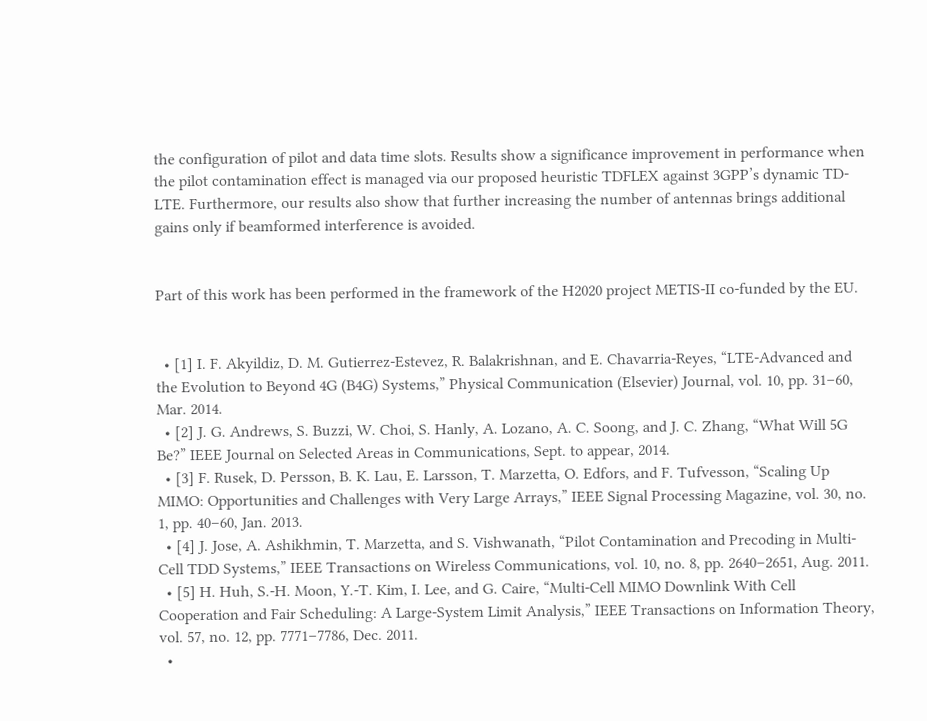the configuration of pilot and data time slots. Results show a significance improvement in performance when the pilot contamination effect is managed via our proposed heuristic TDFLEX against 3GPP’s dynamic TD-LTE. Furthermore, our results also show that further increasing the number of antennas brings additional gains only if beamformed interference is avoided.


Part of this work has been performed in the framework of the H2020 project METIS-II co-funded by the EU.


  • [1] I. F. Akyildiz, D. M. Gutierrez-Estevez, R. Balakrishnan, and E. Chavarria-Reyes, “LTE-Advanced and the Evolution to Beyond 4G (B4G) Systems,” Physical Communication (Elsevier) Journal, vol. 10, pp. 31–60, Mar. 2014.
  • [2] J. G. Andrews, S. Buzzi, W. Choi, S. Hanly, A. Lozano, A. C. Soong, and J. C. Zhang, “What Will 5G Be?” IEEE Journal on Selected Areas in Communications, Sept. to appear, 2014.
  • [3] F. Rusek, D. Persson, B. K. Lau, E. Larsson, T. Marzetta, O. Edfors, and F. Tufvesson, “Scaling Up MIMO: Opportunities and Challenges with Very Large Arrays,” IEEE Signal Processing Magazine, vol. 30, no. 1, pp. 40–60, Jan. 2013.
  • [4] J. Jose, A. Ashikhmin, T. Marzetta, and S. Vishwanath, “Pilot Contamination and Precoding in Multi-Cell TDD Systems,” IEEE Transactions on Wireless Communications, vol. 10, no. 8, pp. 2640–2651, Aug. 2011.
  • [5] H. Huh, S.-H. Moon, Y.-T. Kim, I. Lee, and G. Caire, “Multi-Cell MIMO Downlink With Cell Cooperation and Fair Scheduling: A Large-System Limit Analysis,” IEEE Transactions on Information Theory, vol. 57, no. 12, pp. 7771–7786, Dec. 2011.
  •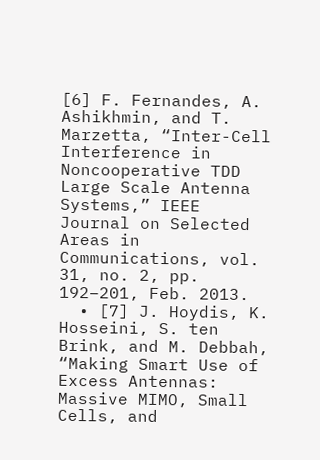[6] F. Fernandes, A. Ashikhmin, and T. Marzetta, “Inter-Cell Interference in Noncooperative TDD Large Scale Antenna Systems,” IEEE Journal on Selected Areas in Communications, vol. 31, no. 2, pp. 192–201, Feb. 2013.
  • [7] J. Hoydis, K. Hosseini, S. ten Brink, and M. Debbah, “Making Smart Use of Excess Antennas: Massive MIMO, Small Cells, and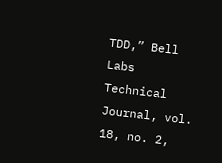TDD,” Bell Labs Technical Journal, vol. 18, no. 2,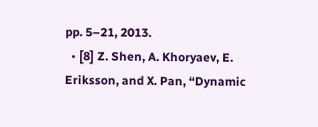pp. 5–21, 2013.
  • [8] Z. Shen, A. Khoryaev, E. Eriksson, and X. Pan, “Dynamic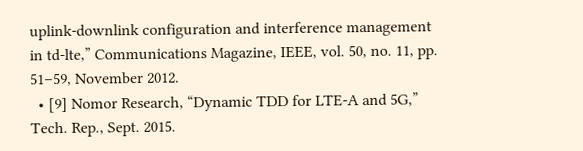uplink-downlink configuration and interference management in td-lte,” Communications Magazine, IEEE, vol. 50, no. 11, pp. 51–59, November 2012.
  • [9] Nomor Research, “Dynamic TDD for LTE-A and 5G,” Tech. Rep., Sept. 2015.